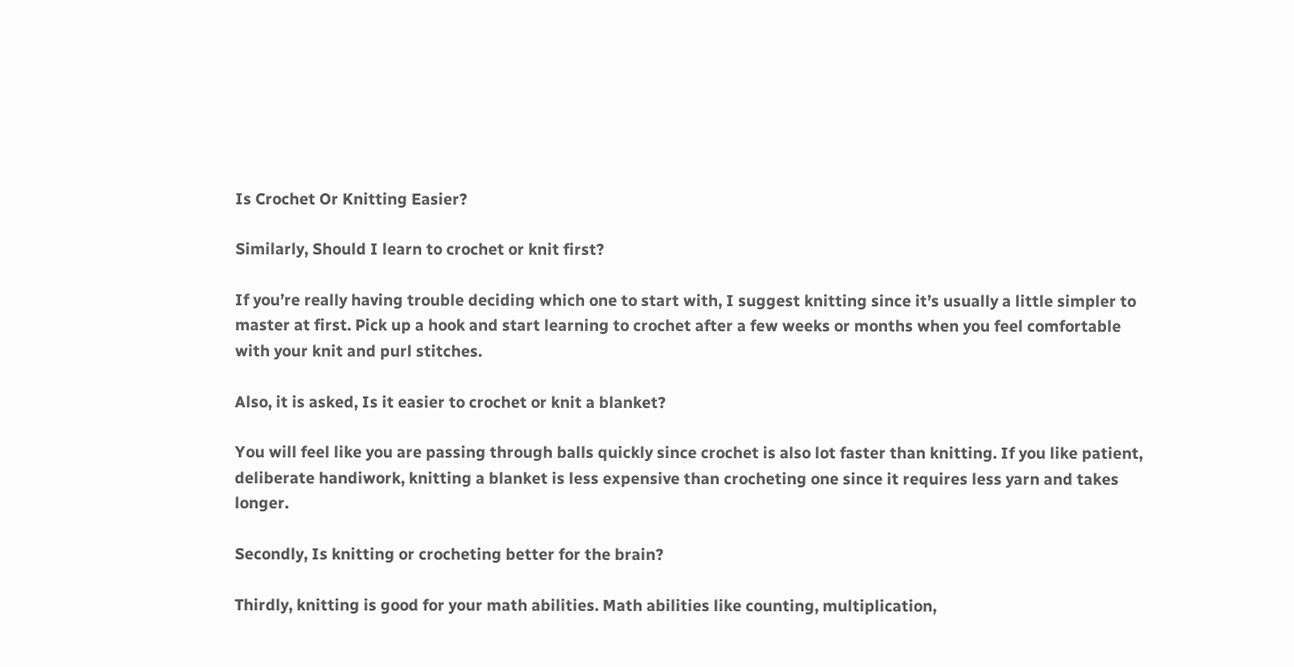Is Crochet Or Knitting Easier?

Similarly, Should I learn to crochet or knit first?

If you’re really having trouble deciding which one to start with, I suggest knitting since it’s usually a little simpler to master at first. Pick up a hook and start learning to crochet after a few weeks or months when you feel comfortable with your knit and purl stitches.

Also, it is asked, Is it easier to crochet or knit a blanket?

You will feel like you are passing through balls quickly since crochet is also lot faster than knitting. If you like patient, deliberate handiwork, knitting a blanket is less expensive than crocheting one since it requires less yarn and takes longer.

Secondly, Is knitting or crocheting better for the brain?

Thirdly, knitting is good for your math abilities. Math abilities like counting, multiplication,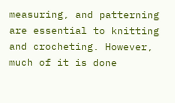measuring, and patterning are essential to knitting and crocheting. However, much of it is done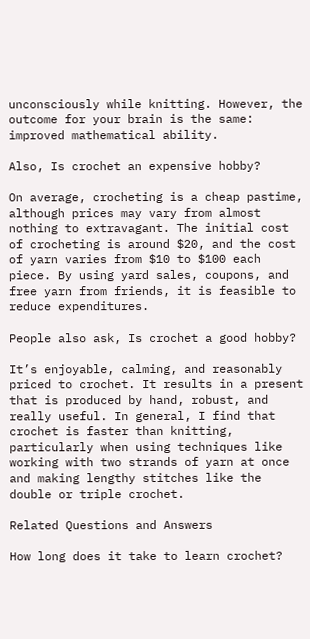unconsciously while knitting. However, the outcome for your brain is the same: improved mathematical ability.

Also, Is crochet an expensive hobby?

On average, crocheting is a cheap pastime, although prices may vary from almost nothing to extravagant. The initial cost of crocheting is around $20, and the cost of yarn varies from $10 to $100 each piece. By using yard sales, coupons, and free yarn from friends, it is feasible to reduce expenditures.

People also ask, Is crochet a good hobby?

It’s enjoyable, calming, and reasonably priced to crochet. It results in a present that is produced by hand, robust, and really useful. In general, I find that crochet is faster than knitting, particularly when using techniques like working with two strands of yarn at once and making lengthy stitches like the double or triple crochet.

Related Questions and Answers

How long does it take to learn crochet?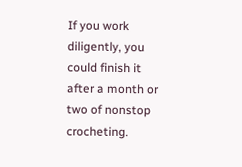If you work diligently, you could finish it after a month or two of nonstop crocheting.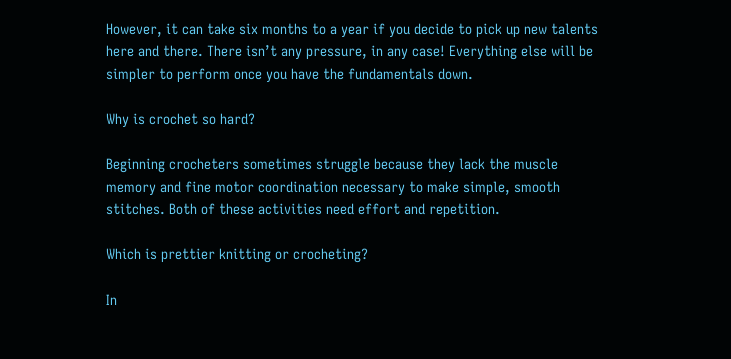However, it can take six months to a year if you decide to pick up new talents here and there. There isn’t any pressure, in any case! Everything else will be simpler to perform once you have the fundamentals down.

Why is crochet so hard?

Beginning crocheters sometimes struggle because they lack the muscle memory and fine motor coordination necessary to make simple, smooth stitches. Both of these activities need effort and repetition.

Which is prettier knitting or crocheting?

In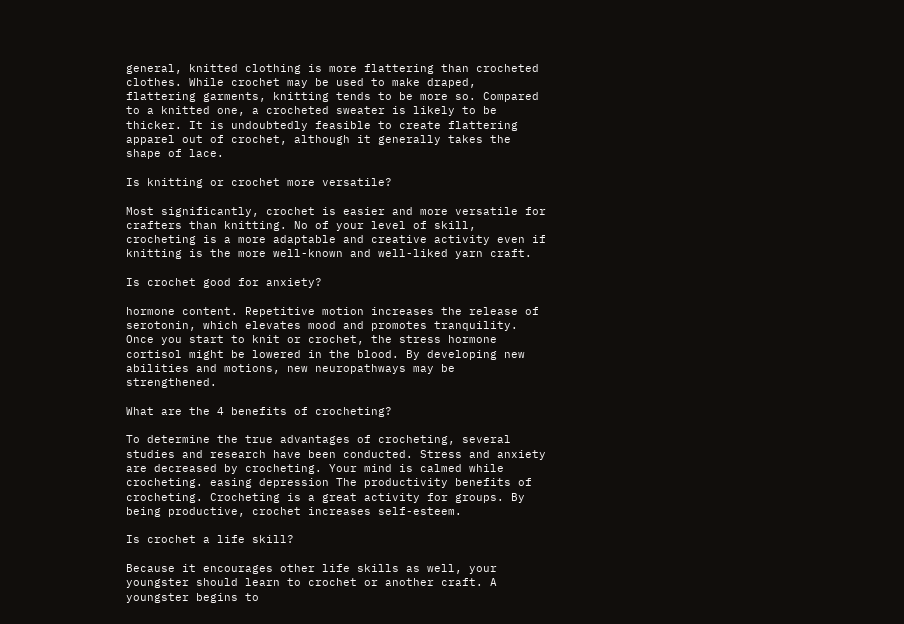general, knitted clothing is more flattering than crocheted clothes. While crochet may be used to make draped, flattering garments, knitting tends to be more so. Compared to a knitted one, a crocheted sweater is likely to be thicker. It is undoubtedly feasible to create flattering apparel out of crochet, although it generally takes the shape of lace.

Is knitting or crochet more versatile?

Most significantly, crochet is easier and more versatile for crafters than knitting. No of your level of skill, crocheting is a more adaptable and creative activity even if knitting is the more well-known and well-liked yarn craft.

Is crochet good for anxiety?

hormone content. Repetitive motion increases the release of serotonin, which elevates mood and promotes tranquility. Once you start to knit or crochet, the stress hormone cortisol might be lowered in the blood. By developing new abilities and motions, new neuropathways may be strengthened.

What are the 4 benefits of crocheting?

To determine the true advantages of crocheting, several studies and research have been conducted. Stress and anxiety are decreased by crocheting. Your mind is calmed while crocheting. easing depression The productivity benefits of crocheting. Crocheting is a great activity for groups. By being productive, crochet increases self-esteem.

Is crochet a life skill?

Because it encourages other life skills as well, your youngster should learn to crochet or another craft. A youngster begins to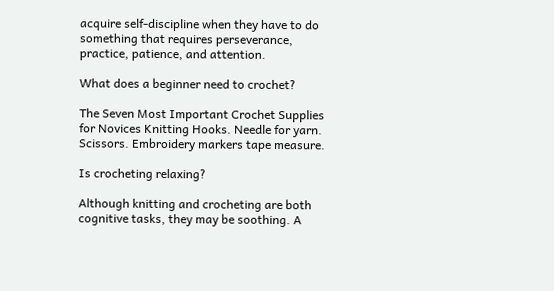acquire self-discipline when they have to do something that requires perseverance, practice, patience, and attention.

What does a beginner need to crochet?

The Seven Most Important Crochet Supplies for Novices Knitting Hooks. Needle for yarn. Scissors. Embroidery markers tape measure.

Is crocheting relaxing?

Although knitting and crocheting are both cognitive tasks, they may be soothing. A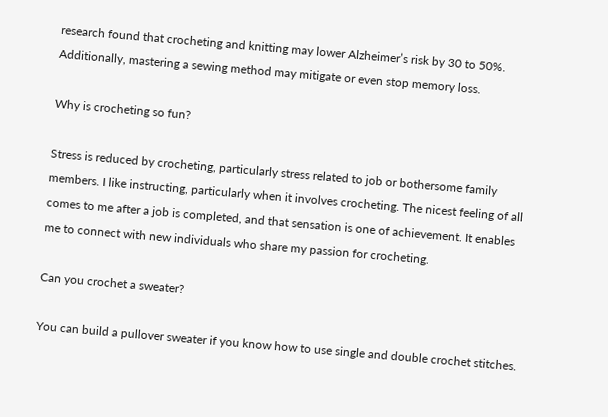research found that crocheting and knitting may lower Alzheimer’s risk by 30 to 50%. Additionally, mastering a sewing method may mitigate or even stop memory loss.

Why is crocheting so fun?

Stress is reduced by crocheting, particularly stress related to job or bothersome family members. I like instructing, particularly when it involves crocheting. The nicest feeling of all comes to me after a job is completed, and that sensation is one of achievement. It enables me to connect with new individuals who share my passion for crocheting.

Can you crochet a sweater?

You can build a pullover sweater if you know how to use single and double crochet stitches.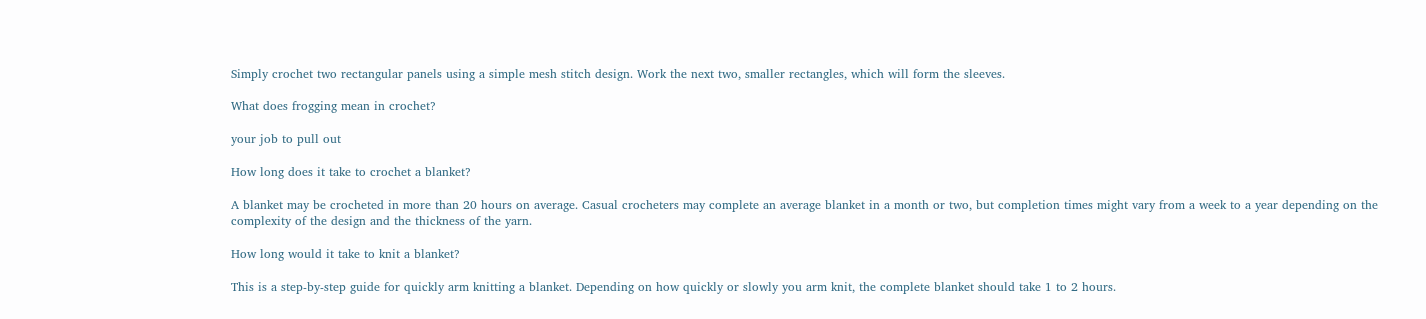Simply crochet two rectangular panels using a simple mesh stitch design. Work the next two, smaller rectangles, which will form the sleeves.

What does frogging mean in crochet?

your job to pull out

How long does it take to crochet a blanket?

A blanket may be crocheted in more than 20 hours on average. Casual crocheters may complete an average blanket in a month or two, but completion times might vary from a week to a year depending on the complexity of the design and the thickness of the yarn.

How long would it take to knit a blanket?

This is a step-by-step guide for quickly arm knitting a blanket. Depending on how quickly or slowly you arm knit, the complete blanket should take 1 to 2 hours.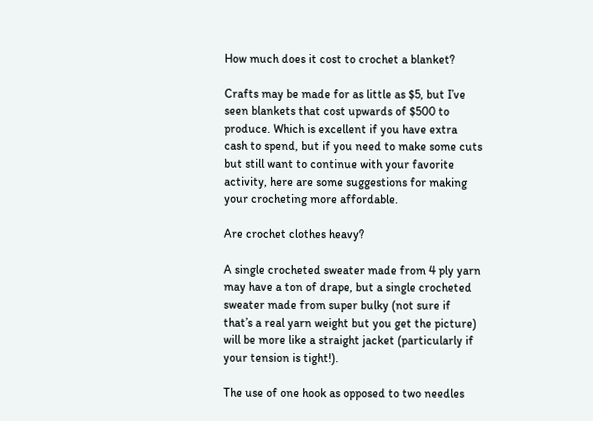How much does it cost to crochet a blanket?

Crafts may be made for as little as $5, but I’ve seen blankets that cost upwards of $500 to produce. Which is excellent if you have extra cash to spend, but if you need to make some cuts but still want to continue with your favorite activity, here are some suggestions for making your crocheting more affordable.

Are crochet clothes heavy?

A single crocheted sweater made from 4 ply yarn may have a ton of drape, but a single crocheted sweater made from super bulky (not sure if that’s a real yarn weight but you get the picture) will be more like a straight jacket (particularly if your tension is tight!).

The use of one hook as opposed to two needles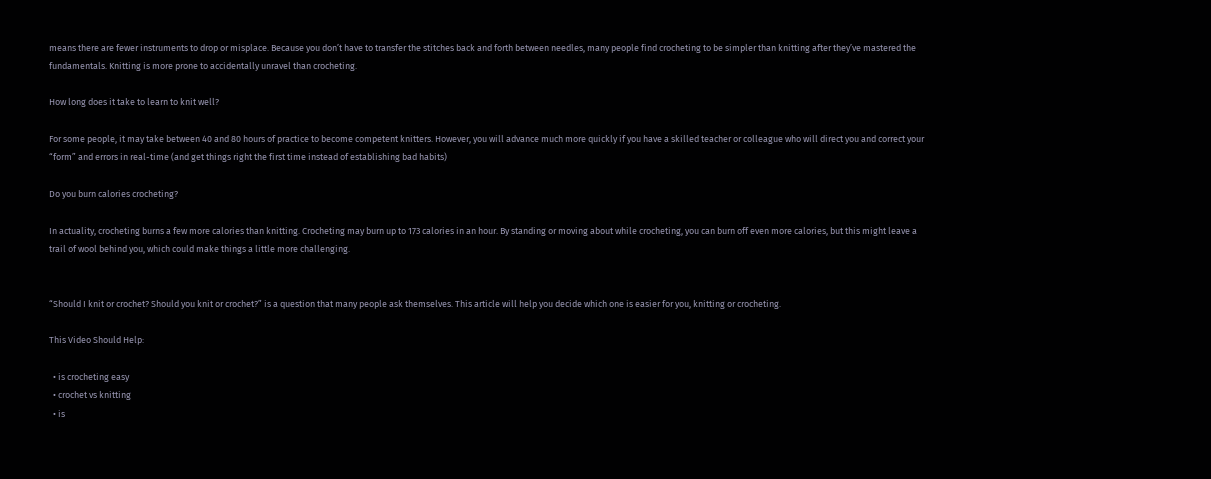means there are fewer instruments to drop or misplace. Because you don’t have to transfer the stitches back and forth between needles, many people find crocheting to be simpler than knitting after they’ve mastered the fundamentals. Knitting is more prone to accidentally unravel than crocheting.

How long does it take to learn to knit well?

For some people, it may take between 40 and 80 hours of practice to become competent knitters. However, you will advance much more quickly if you have a skilled teacher or colleague who will direct you and correct your “form” and errors in real-time (and get things right the first time instead of establishing bad habits)

Do you burn calories crocheting?

In actuality, crocheting burns a few more calories than knitting. Crocheting may burn up to 173 calories in an hour. By standing or moving about while crocheting, you can burn off even more calories, but this might leave a trail of wool behind you, which could make things a little more challenging.


“Should I knit or crochet? Should you knit or crochet?” is a question that many people ask themselves. This article will help you decide which one is easier for you, knitting or crocheting.

This Video Should Help:

  • is crocheting easy
  • crochet vs knitting
  • is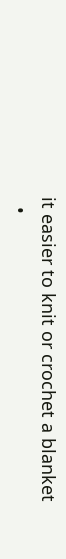it easier to knit or crochet a blanket
  •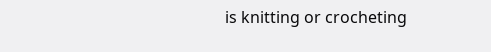is knitting or crocheting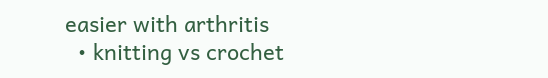easier with arthritis
  • knitting vs crochet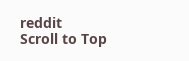reddit
Scroll to Top